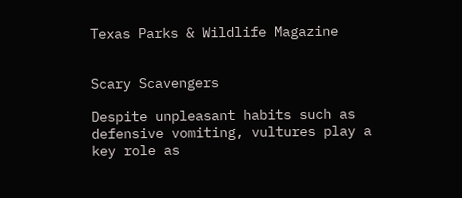Texas Parks & Wildlife Magazine


Scary Scavengers

Despite unpleasant habits such as defensive vomiting, vultures play a key role as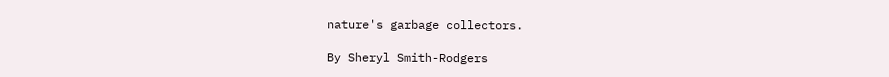nature's garbage collectors.

By Sheryl Smith-Rodgers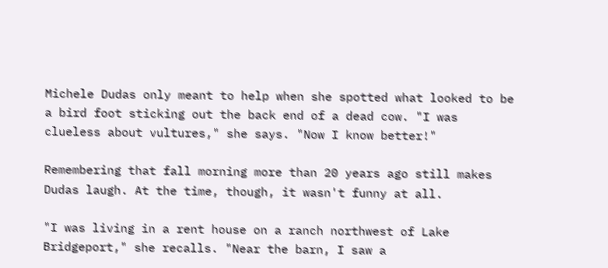Michele Dudas only meant to help when she spotted what looked to be a bird foot sticking out the back end of a dead cow. "I was clueless about vultures," she says. "Now I know better!"

Remembering that fall morning more than 20 years ago still makes Dudas laugh. At the time, though, it wasn't funny at all.

"I was living in a rent house on a ranch northwest of Lake Bridgeport," she recalls. "Near the barn, I saw a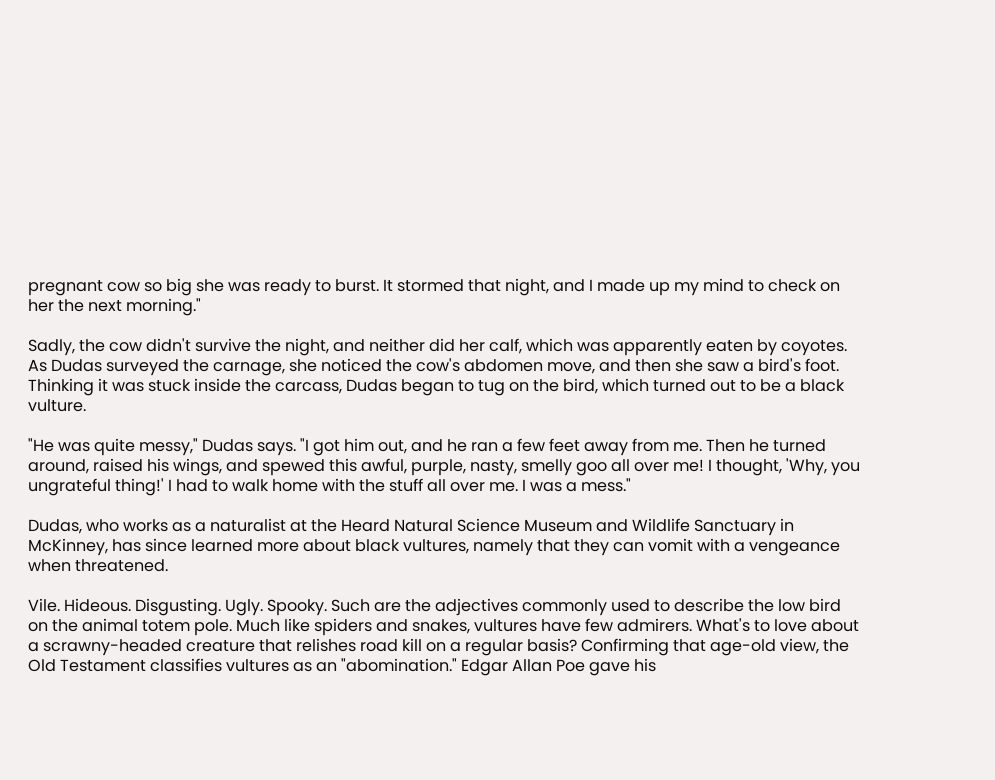pregnant cow so big she was ready to burst. It stormed that night, and I made up my mind to check on her the next morning."

Sadly, the cow didn't survive the night, and neither did her calf, which was apparently eaten by coyotes. As Dudas surveyed the carnage, she noticed the cow's abdomen move, and then she saw a bird's foot. Thinking it was stuck inside the carcass, Dudas began to tug on the bird, which turned out to be a black vulture.

"He was quite messy," Dudas says. "I got him out, and he ran a few feet away from me. Then he turned around, raised his wings, and spewed this awful, purple, nasty, smelly goo all over me! I thought, 'Why, you ungrateful thing!' I had to walk home with the stuff all over me. I was a mess."

Dudas, who works as a naturalist at the Heard Natural Science Museum and Wildlife Sanctuary in McKinney, has since learned more about black vultures, namely that they can vomit with a vengeance when threatened.

Vile. Hideous. Disgusting. Ugly. Spooky. Such are the adjectives commonly used to describe the low bird on the animal totem pole. Much like spiders and snakes, vultures have few admirers. What's to love about a scrawny-headed creature that relishes road kill on a regular basis? Confirming that age-old view, the Old Testament classifies vultures as an "abomination." Edgar Allan Poe gave his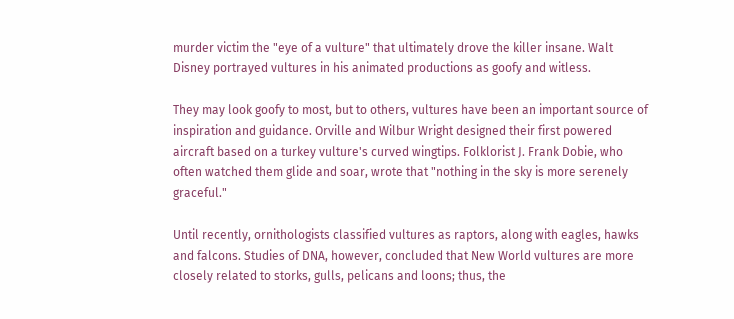murder victim the "eye of a vulture" that ultimately drove the killer insane. Walt Disney portrayed vultures in his animated productions as goofy and witless.

They may look goofy to most, but to others, vultures have been an important source of inspiration and guidance. Orville and Wilbur Wright designed their first powered aircraft based on a turkey vulture's curved wingtips. Folklorist J. Frank Dobie, who often watched them glide and soar, wrote that "nothing in the sky is more serenely graceful."

Until recently, ornithologists classified vultures as raptors, along with eagles, hawks and falcons. Studies of DNA, however, concluded that New World vultures are more closely related to storks, gulls, pelicans and loons; thus, the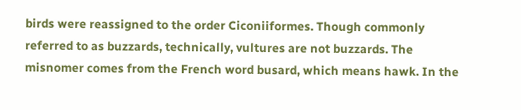birds were reassigned to the order Ciconiiformes. Though commonly referred to as buzzards, technically, vultures are not buzzards. The misnomer comes from the French word busard, which means hawk. In the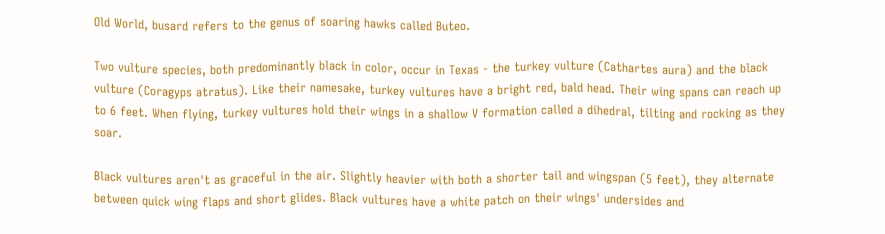Old World, busard refers to the genus of soaring hawks called Buteo.

Two vulture species, both predominantly black in color, occur in Texas - the turkey vulture (Cathartes aura) and the black vulture (Coragyps atratus). Like their namesake, turkey vultures have a bright red, bald head. Their wing spans can reach up to 6 feet. When flying, turkey vultures hold their wings in a shallow V formation called a dihedral, tilting and rocking as they soar.

Black vultures aren't as graceful in the air. Slightly heavier with both a shorter tail and wingspan (5 feet), they alternate between quick wing flaps and short glides. Black vultures have a white patch on their wings' undersides and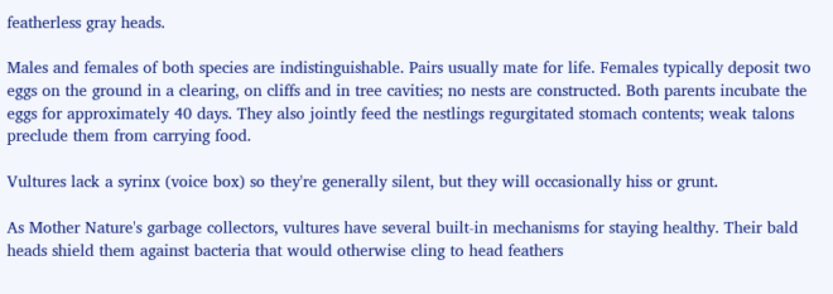featherless gray heads.

Males and females of both species are indistinguishable. Pairs usually mate for life. Females typically deposit two eggs on the ground in a clearing, on cliffs and in tree cavities; no nests are constructed. Both parents incubate the eggs for approximately 40 days. They also jointly feed the nestlings regurgitated stomach contents; weak talons preclude them from carrying food.

Vultures lack a syrinx (voice box) so they're generally silent, but they will occasionally hiss or grunt.

As Mother Nature's garbage collectors, vultures have several built-in mechanisms for staying healthy. Their bald heads shield them against bacteria that would otherwise cling to head feathers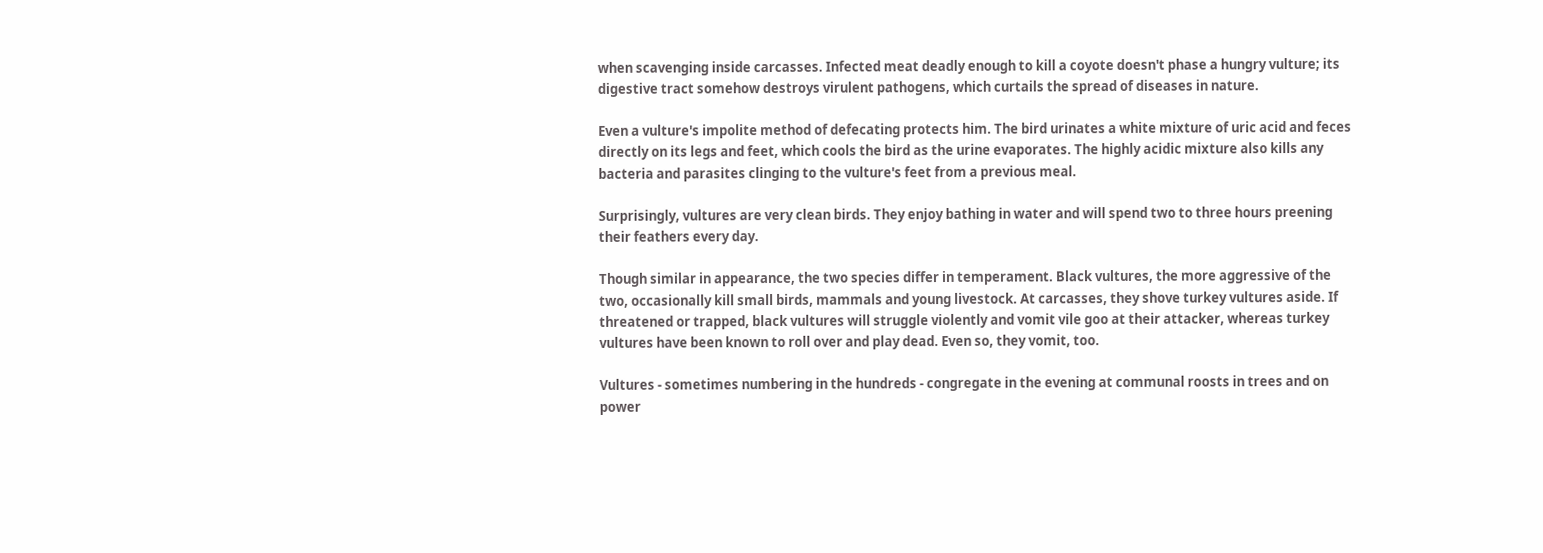when scavenging inside carcasses. Infected meat deadly enough to kill a coyote doesn't phase a hungry vulture; its digestive tract somehow destroys virulent pathogens, which curtails the spread of diseases in nature.

Even a vulture's impolite method of defecating protects him. The bird urinates a white mixture of uric acid and feces directly on its legs and feet, which cools the bird as the urine evaporates. The highly acidic mixture also kills any bacteria and parasites clinging to the vulture's feet from a previous meal.

Surprisingly, vultures are very clean birds. They enjoy bathing in water and will spend two to three hours preening their feathers every day.

Though similar in appearance, the two species differ in temperament. Black vultures, the more aggressive of the two, occasionally kill small birds, mammals and young livestock. At carcasses, they shove turkey vultures aside. If threatened or trapped, black vultures will struggle violently and vomit vile goo at their attacker, whereas turkey vultures have been known to roll over and play dead. Even so, they vomit, too.

Vultures - sometimes numbering in the hundreds - congregate in the evening at communal roosts in trees and on power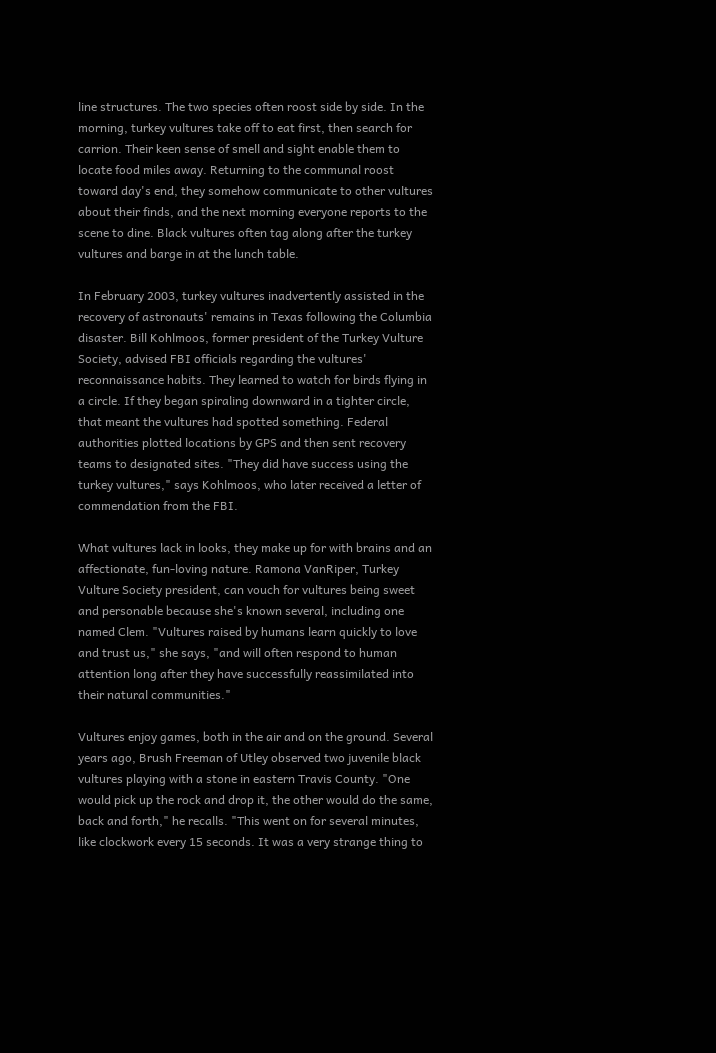line structures. The two species often roost side by side. In the morning, turkey vultures take off to eat first, then search for carrion. Their keen sense of smell and sight enable them to locate food miles away. Returning to the communal roost toward day's end, they somehow communicate to other vultures about their finds, and the next morning everyone reports to the scene to dine. Black vultures often tag along after the turkey vultures and barge in at the lunch table.

In February 2003, turkey vultures inadvertently assisted in the recovery of astronauts' remains in Texas following the Columbia disaster. Bill Kohlmoos, former president of the Turkey Vulture Society, advised FBI officials regarding the vultures' reconnaissance habits. They learned to watch for birds flying in a circle. If they began spiraling downward in a tighter circle, that meant the vultures had spotted something. Federal authorities plotted locations by GPS and then sent recovery teams to designated sites. "They did have success using the turkey vultures," says Kohlmoos, who later received a letter of commendation from the FBI.

What vultures lack in looks, they make up for with brains and an affectionate, fun-loving nature. Ramona VanRiper, Turkey Vulture Society president, can vouch for vultures being sweet and personable because she's known several, including one named Clem. "Vultures raised by humans learn quickly to love and trust us," she says, "and will often respond to human attention long after they have successfully reassimilated into their natural communities."

Vultures enjoy games, both in the air and on the ground. Several years ago, Brush Freeman of Utley observed two juvenile black vultures playing with a stone in eastern Travis County. "One would pick up the rock and drop it, the other would do the same, back and forth," he recalls. "This went on for several minutes, like clockwork every 15 seconds. It was a very strange thing to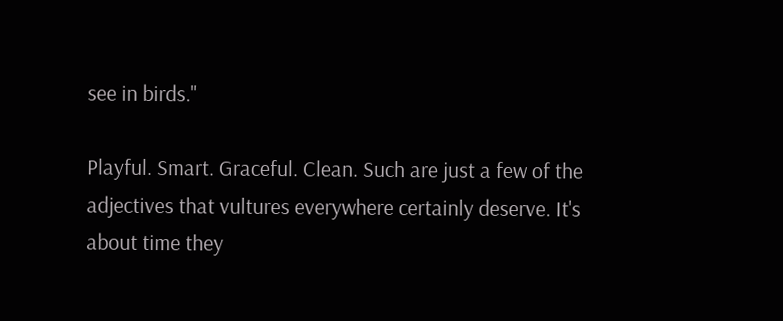see in birds."

Playful. Smart. Graceful. Clean. Such are just a few of the adjectives that vultures everywhere certainly deserve. It's about time they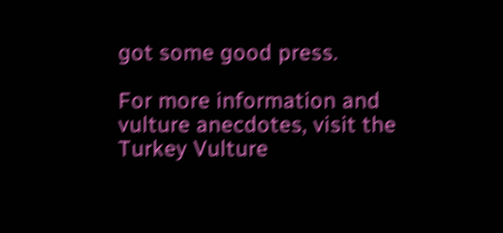got some good press.

For more information and vulture anecdotes, visit the Turkey Vulture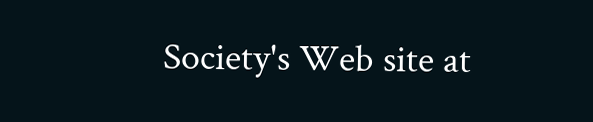Society's Web site at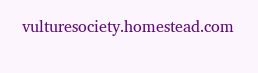vulturesociety.homestead.com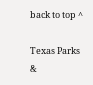back to top ^

Texas Parks &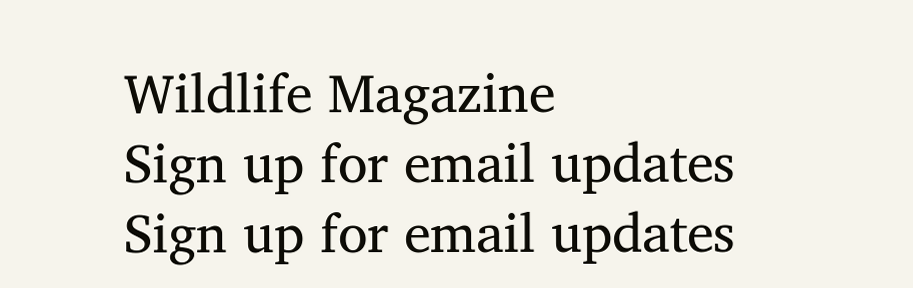Wildlife Magazine
Sign up for email updates
Sign up for email updates